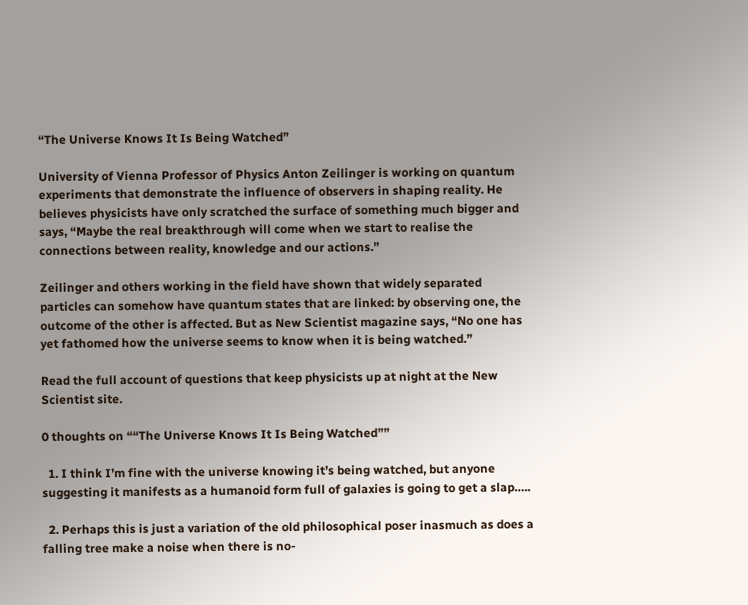“The Universe Knows It Is Being Watched”

University of Vienna Professor of Physics Anton Zeilinger is working on quantum experiments that demonstrate the influence of observers in shaping reality. He believes physicists have only scratched the surface of something much bigger and says, “Maybe the real breakthrough will come when we start to realise the connections between reality, knowledge and our actions.”

Zeilinger and others working in the field have shown that widely separated particles can somehow have quantum states that are linked: by observing one, the outcome of the other is affected. But as New Scientist magazine says, “No one has yet fathomed how the universe seems to know when it is being watched.”

Read the full account of questions that keep physicists up at night at the New Scientist site.

0 thoughts on ““The Universe Knows It Is Being Watched””

  1. I think I’m fine with the universe knowing it’s being watched, but anyone suggesting it manifests as a humanoid form full of galaxies is going to get a slap…..

  2. Perhaps this is just a variation of the old philosophical poser inasmuch as does a falling tree make a noise when there is no-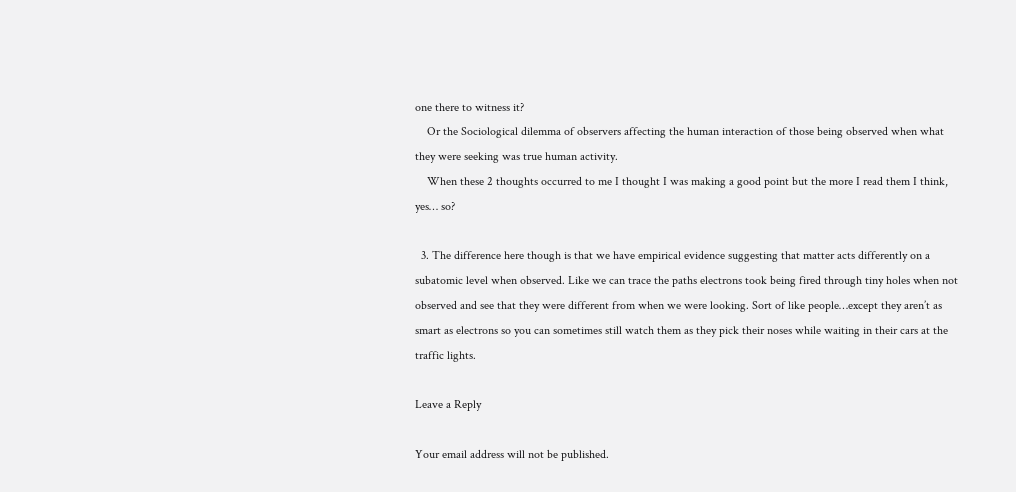one there to witness it?
    Or the Sociological dilemma of observers affecting the human interaction of those being observed when what they were seeking was true human activity.
    When these 2 thoughts occurred to me I thought I was making a good point but the more I read them I think, yes… so?

  3. The difference here though is that we have empirical evidence suggesting that matter acts differently on a subatomic level when observed. Like we can trace the paths electrons took being fired through tiny holes when not observed and see that they were different from when we were looking. Sort of like people…except they aren’t as smart as electrons so you can sometimes still watch them as they pick their noses while waiting in their cars at the traffic lights.

Leave a Reply

Your email address will not be published.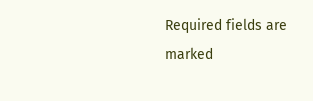Required fields are marked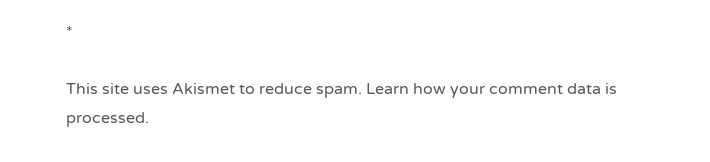*

This site uses Akismet to reduce spam. Learn how your comment data is processed.